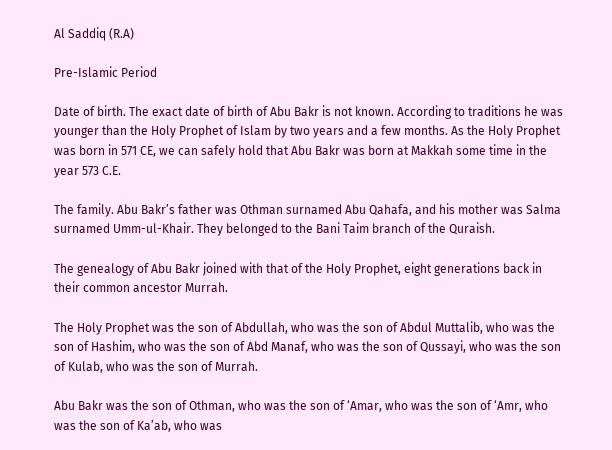Al Saddiq (R.A)

Pre-Islamic Period

Date of birth. The exact date of birth of Abu Bakr is not known. According to traditions he was younger than the Holy Prophet of Islam by two years and a few months. As the Holy Prophet was born in 571 CE, we can safely hold that Abu Bakr was born at Makkah some time in the year 573 C.E.

The family. Abu Bakr’s father was Othman surnamed Abu Qahafa, and his mother was Salma surnamed Umm-ul-Khair. They belonged to the Bani Taim branch of the Quraish.

The genealogy of Abu Bakr joined with that of the Holy Prophet, eight generations back in their common ancestor Murrah.

The Holy Prophet was the son of Abdullah, who was the son of Abdul Muttalib, who was the son of Hashim, who was the son of Abd Manaf, who was the son of Qussayi, who was the son of Kulab, who was the son of Murrah.

Abu Bakr was the son of Othman, who was the son of ‘Amar, who was the son of ‘Amr, who was the son of Ka’ab, who was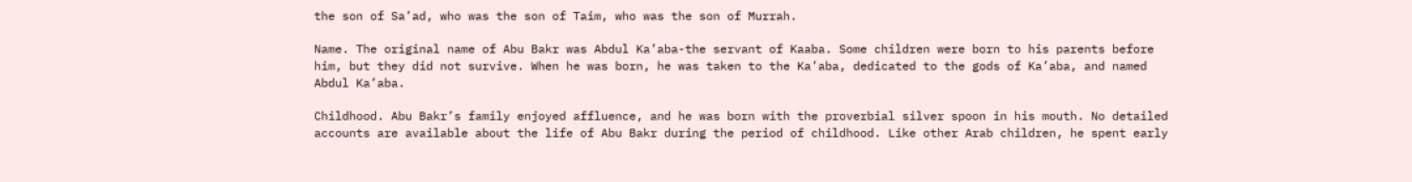the son of Sa’ad, who was the son of Taim, who was the son of Murrah.

Name. The original name of Abu Bakr was Abdul Ka’aba-the servant of Kaaba. Some children were born to his parents before him, but they did not survive. When he was born, he was taken to the Ka’aba, dedicated to the gods of Ka’aba, and named Abdul Ka’aba.

Childhood. Abu Bakr’s family enjoyed affluence, and he was born with the proverbial silver spoon in his mouth. No detailed accounts are available about the life of Abu Bakr during the period of childhood. Like other Arab children, he spent early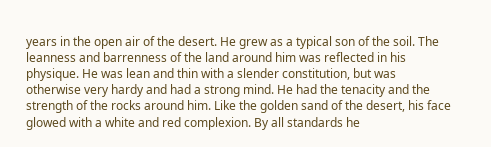years in the open air of the desert. He grew as a typical son of the soil. The leanness and barrenness of the land around him was reflected in his physique. He was lean and thin with a slender constitution, but was otherwise very hardy and had a strong mind. He had the tenacity and the strength of the rocks around him. Like the golden sand of the desert, his face glowed with a white and red complexion. By all standards he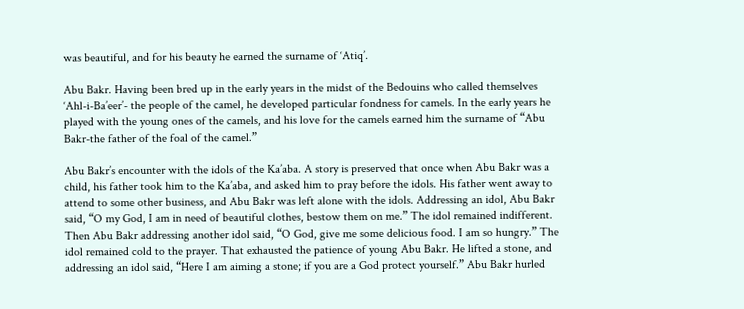was beautiful, and for his beauty he earned the surname of ‘Atiq’.

Abu Bakr. Having been bred up in the early years in the midst of the Bedouins who called themselves ‘Ahl-i-Ba’eer’- the people of the camel, he developed particular fondness for camels. In the early years he played with the young ones of the camels, and his love for the camels earned him the surname of “Abu Bakr-the father of the foal of the camel.”

Abu Bakr’s encounter with the idols of the Ka’aba. A story is preserved that once when Abu Bakr was a child, his father took him to the Ka’aba, and asked him to pray before the idols. His father went away to attend to some other business, and Abu Bakr was left alone with the idols. Addressing an idol, Abu Bakr said, “O my God, I am in need of beautiful clothes, bestow them on me.” The idol remained indifferent. Then Abu Bakr addressing another idol said, “O God, give me some delicious food. I am so hungry.” The idol remained cold to the prayer. That exhausted the patience of young Abu Bakr. He lifted a stone, and addressing an idol said, “Here I am aiming a stone; if you are a God protect yourself.” Abu Bakr hurled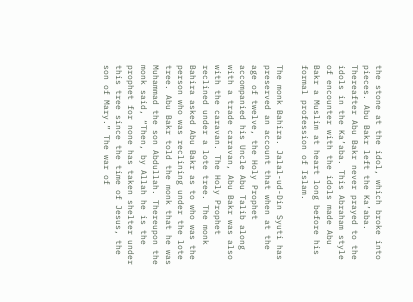the stone at the idol, which broke into pieces. Abu Bakr left the Ka’aba. Thereafter Abu Bakr never prayed to the idols in the Ka’aba. This Abraham style of encounter with the idols made Abu Bakr a Muslim at heart long before his formal profession of Islam.

The monk Bahira. Jalal-ud-Din Syuti has preserved an account that when at the age of twelve, the Holy Prophet accompanied his Uncle Abu Talib along with a trade caravan, Abu Bakr was also with the caravan. The Holy Prophet reclined under a lote tree. The monk Bahira asked Abu Bakr as to who was the person who was reclining under the lote tree. Abu Bakr told the monk that he was Muhammad the son Abdullah. Thereupon the monk said, “Then, by Allah he is the prophet for none has taken shelter under this tree since the time of Jesus, the son of Mary.” The war of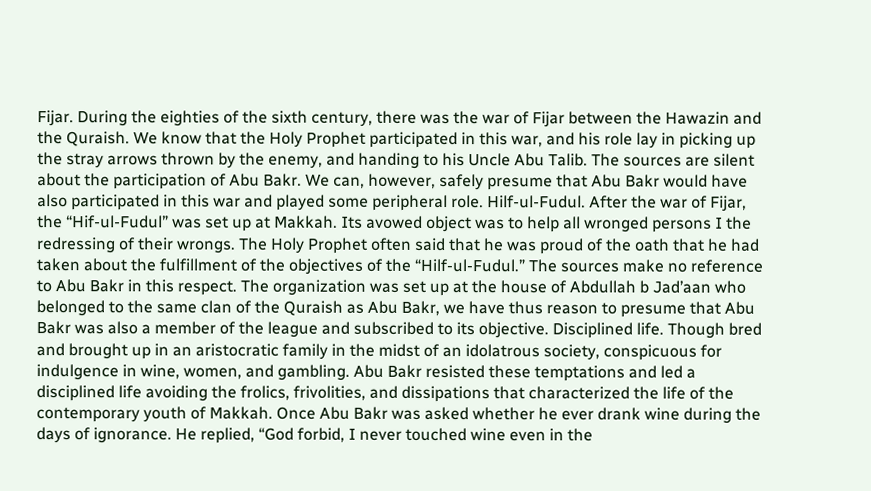Fijar. During the eighties of the sixth century, there was the war of Fijar between the Hawazin and the Quraish. We know that the Holy Prophet participated in this war, and his role lay in picking up the stray arrows thrown by the enemy, and handing to his Uncle Abu Talib. The sources are silent about the participation of Abu Bakr. We can, however, safely presume that Abu Bakr would have also participated in this war and played some peripheral role. Hilf-ul-Fudul. After the war of Fijar, the “Hif-ul-Fudul” was set up at Makkah. Its avowed object was to help all wronged persons I the redressing of their wrongs. The Holy Prophet often said that he was proud of the oath that he had taken about the fulfillment of the objectives of the “Hilf-ul-Fudul.” The sources make no reference to Abu Bakr in this respect. The organization was set up at the house of Abdullah b Jad’aan who belonged to the same clan of the Quraish as Abu Bakr, we have thus reason to presume that Abu Bakr was also a member of the league and subscribed to its objective. Disciplined life. Though bred and brought up in an aristocratic family in the midst of an idolatrous society, conspicuous for indulgence in wine, women, and gambling. Abu Bakr resisted these temptations and led a disciplined life avoiding the frolics, frivolities, and dissipations that characterized the life of the contemporary youth of Makkah. Once Abu Bakr was asked whether he ever drank wine during the days of ignorance. He replied, “God forbid, I never touched wine even in the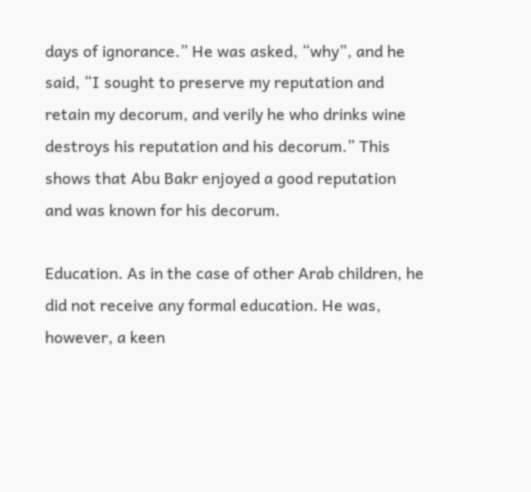days of ignorance.” He was asked, “why”, and he said, “I sought to preserve my reputation and retain my decorum, and verily he who drinks wine destroys his reputation and his decorum.” This shows that Abu Bakr enjoyed a good reputation and was known for his decorum.

Education. As in the case of other Arab children, he did not receive any formal education. He was, however, a keen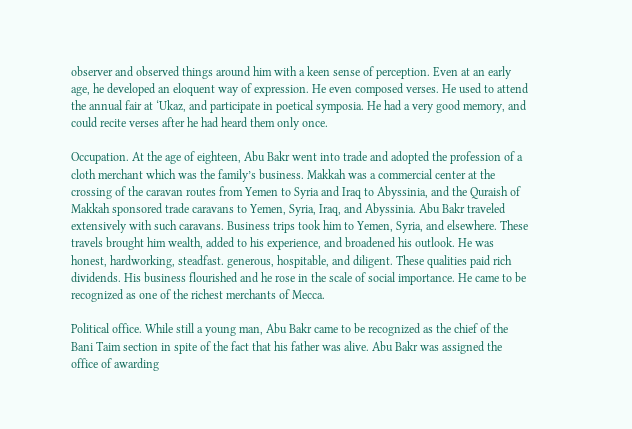observer and observed things around him with a keen sense of perception. Even at an early age, he developed an eloquent way of expression. He even composed verses. He used to attend the annual fair at ‘Ukaz, and participate in poetical symposia. He had a very good memory, and could recite verses after he had heard them only once.

Occupation. At the age of eighteen, Abu Bakr went into trade and adopted the profession of a cloth merchant which was the family’s business. Makkah was a commercial center at the crossing of the caravan routes from Yemen to Syria and Iraq to Abyssinia, and the Quraish of Makkah sponsored trade caravans to Yemen, Syria, Iraq, and Abyssinia. Abu Bakr traveled extensively with such caravans. Business trips took him to Yemen, Syria, and elsewhere. These travels brought him wealth, added to his experience, and broadened his outlook. He was honest, hardworking, steadfast. generous, hospitable, and diligent. These qualities paid rich dividends. His business flourished and he rose in the scale of social importance. He came to be recognized as one of the richest merchants of Mecca.

Political office. While still a young man, Abu Bakr came to be recognized as the chief of the Bani Taim section in spite of the fact that his father was alive. Abu Bakr was assigned the office of awarding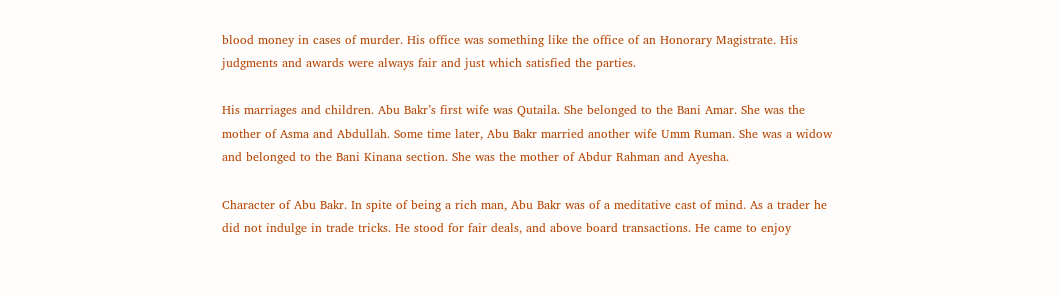blood money in cases of murder. His office was something like the office of an Honorary Magistrate. His judgments and awards were always fair and just which satisfied the parties.

His marriages and children. Abu Bakr’s first wife was Qutaila. She belonged to the Bani Amar. She was the mother of Asma and Abdullah. Some time later, Abu Bakr married another wife Umm Ruman. She was a widow and belonged to the Bani Kinana section. She was the mother of Abdur Rahman and Ayesha.

Character of Abu Bakr. In spite of being a rich man, Abu Bakr was of a meditative cast of mind. As a trader he did not indulge in trade tricks. He stood for fair deals, and above board transactions. He came to enjoy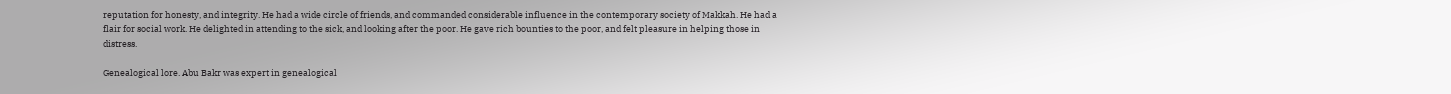reputation for honesty, and integrity. He had a wide circle of friends, and commanded considerable influence in the contemporary society of Makkah. He had a flair for social work. He delighted in attending to the sick, and looking after the poor. He gave rich bounties to the poor, and felt pleasure in helping those in distress.

Genealogical lore. Abu Bakr was expert in genealogical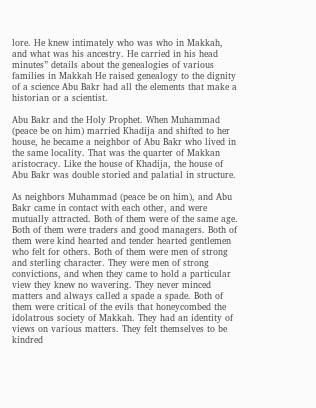lore. He knew intimately who was who in Makkah, and what was his ancestry. He carried in his head minutes” details about the genealogies of various families in Makkah He raised genealogy to the dignity of a science Abu Bakr had all the elements that make a historian or a scientist.

Abu Bakr and the Holy Prophet. When Muhammad (peace be on him) married Khadija and shifted to her house, he became a neighbor of Abu Bakr who lived in the same locality. That was the quarter of Makkan aristocracy. Like the house of Khadija, the house of Abu Bakr was double storied and palatial in structure.

As neighbors Muhammad (peace be on him), and Abu Bakr came in contact with each other, and were mutually attracted. Both of them were of the same age. Both of them were traders and good managers. Both of them were kind hearted and tender hearted gentlemen who felt for others. Both of them were men of strong and sterling character. They were men of strong convictions, and when they came to hold a particular view they knew no wavering. They never minced matters and always called a spade a spade. Both of them were critical of the evils that honeycombed the idolatrous society of Makkah. They had an identity of views on various matters. They felt themselves to be kindred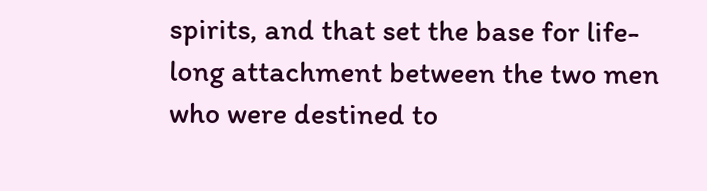spirits, and that set the base for life-long attachment between the two men who were destined to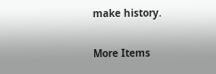make history.

More Items